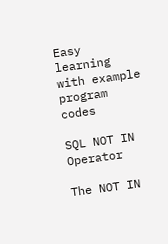Easy learning with example program codes

SQL NOT IN Operator

The NOT IN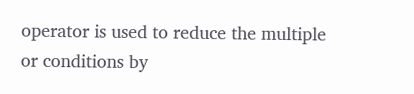operator is used to reduce the multiple or conditions by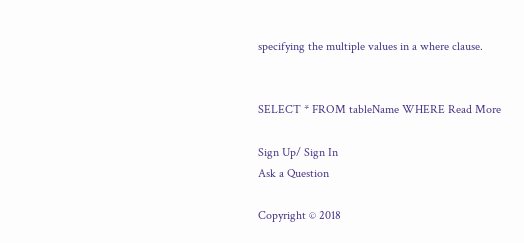specifying the multiple values in a where clause.


SELECT * FROM tableName WHERE Read More

Sign Up/ Sign In
Ask a Question

Copyright © 2018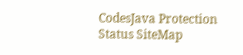CodesJava Protection Status SiteMap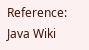Reference: Java Wiki